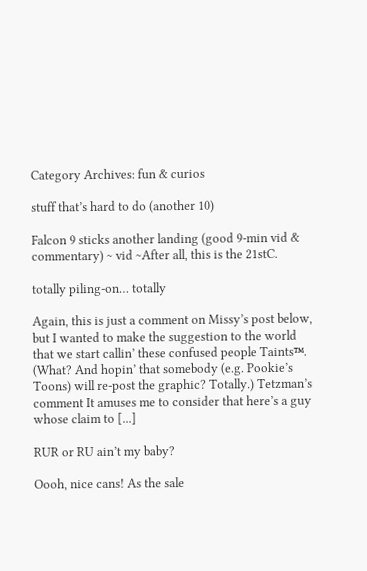Category Archives: fun & curios

stuff that’s hard to do (another 10)

Falcon 9 sticks another landing (good 9-min vid & commentary) ~ vid ~After all, this is the 21stC.

totally piling-on… totally

Again, this is just a comment on Missy’s post below, but I wanted to make the suggestion to the world that we start callin’ these confused people Taints™. (What? And hopin’ that somebody (e.g. Pookie’s Toons) will re-post the graphic? Totally.) Tetzman’s comment It amuses me to consider that here’s a guy whose claim to [...]

RUR or RU ain’t my baby?

Oooh, nice cans! As the sale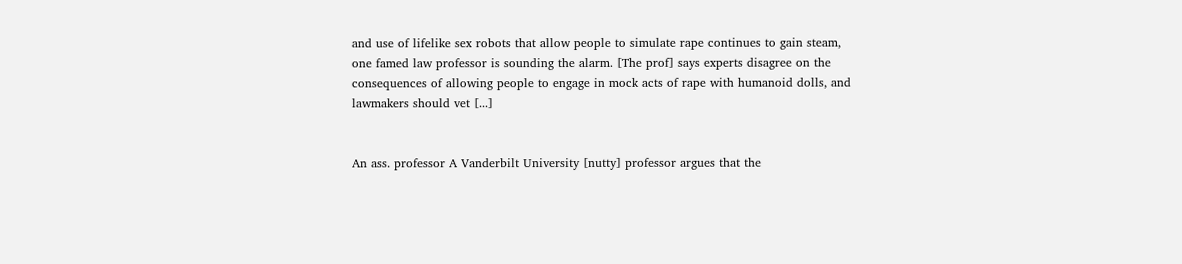and use of lifelike sex robots that allow people to simulate rape continues to gain steam, one famed law professor is sounding the alarm. [The prof] says experts disagree on the consequences of allowing people to engage in mock acts of rape with humanoid dolls, and lawmakers should vet [...]


An ass. professor A Vanderbilt University [nutty] professor argues that the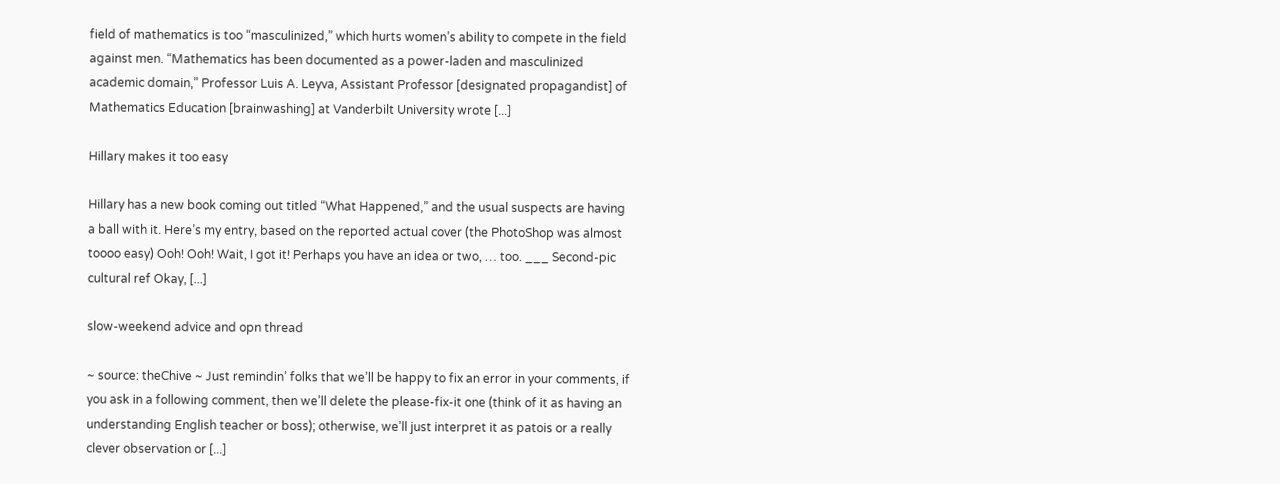field of mathematics is too “masculinized,” which hurts women’s ability to compete in the field against men. “Mathematics has been documented as a power-laden and masculinized academic domain,” Professor Luis A. Leyva, Assistant Professor [designated propagandist] of Mathematics Education [brainwashing] at Vanderbilt University wrote [...]

Hillary makes it too easy

Hillary has a new book coming out titled “What Happened,” and the usual suspects are having a ball with it. Here’s my entry, based on the reported actual cover (the PhotoShop was almost toooo easy) Ooh! Ooh! Wait, I got it! Perhaps you have an idea or two, … too. ___ Second-pic cultural ref Okay, [...]

slow-weekend advice and opn thread

~ source: theChive ~ Just remindin’ folks that we’ll be happy to fix an error in your comments, if you ask in a following comment, then we’ll delete the please-fix-it one (think of it as having an understanding English teacher or boss); otherwise, we’ll just interpret it as patois or a really clever observation or [...]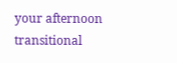your afternoon transitional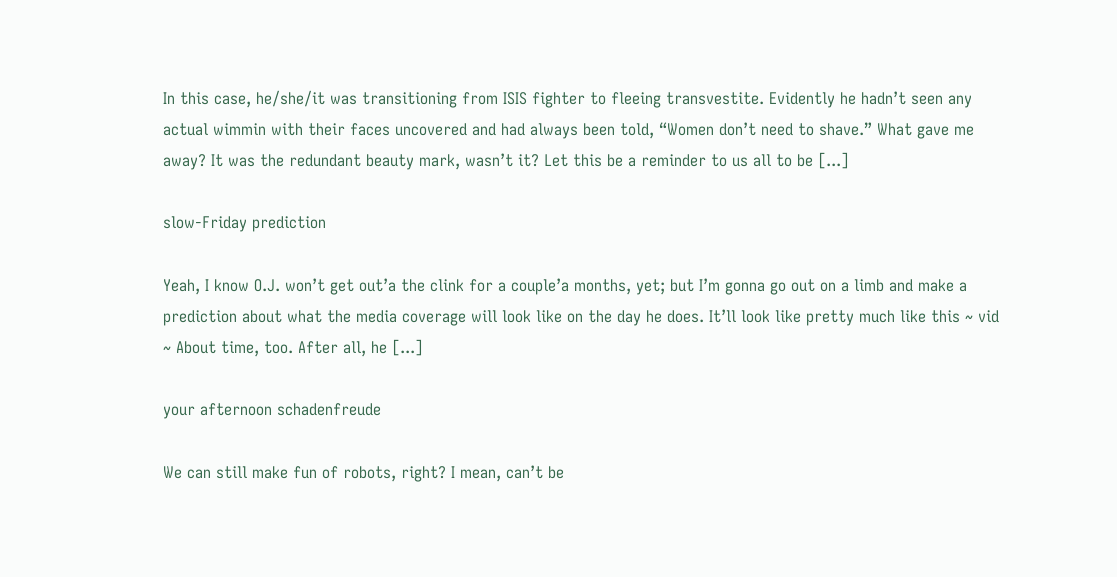In this case, he/she/it was transitioning from ISIS fighter to fleeing transvestite. Evidently he hadn’t seen any actual wimmin with their faces uncovered and had always been told, “Women don’t need to shave.” What gave me away? It was the redundant beauty mark, wasn’t it? Let this be a reminder to us all to be [...]

slow-Friday prediction

Yeah, I know O.J. won’t get out’a the clink for a couple’a months, yet; but I’m gonna go out on a limb and make a prediction about what the media coverage will look like on the day he does. It’ll look like pretty much like this ~ vid ~ About time, too. After all, he [...]

your afternoon schadenfreude

We can still make fun of robots, right? I mean, can’t be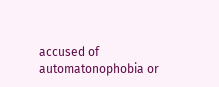accused of automatonophobia or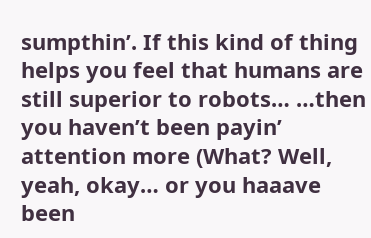sumpthin’. If this kind of thing helps you feel that humans are still superior to robots… …then you haven’t been payin’ attention more (What? Well, yeah, okay… or you haaave been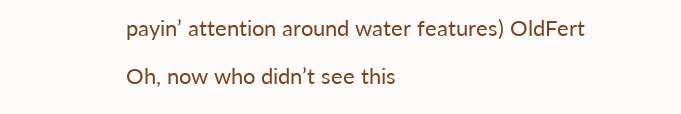payin’ attention around water features) OldFert

Oh, now who didn’t see this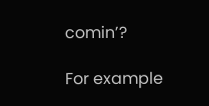comin’?

For example